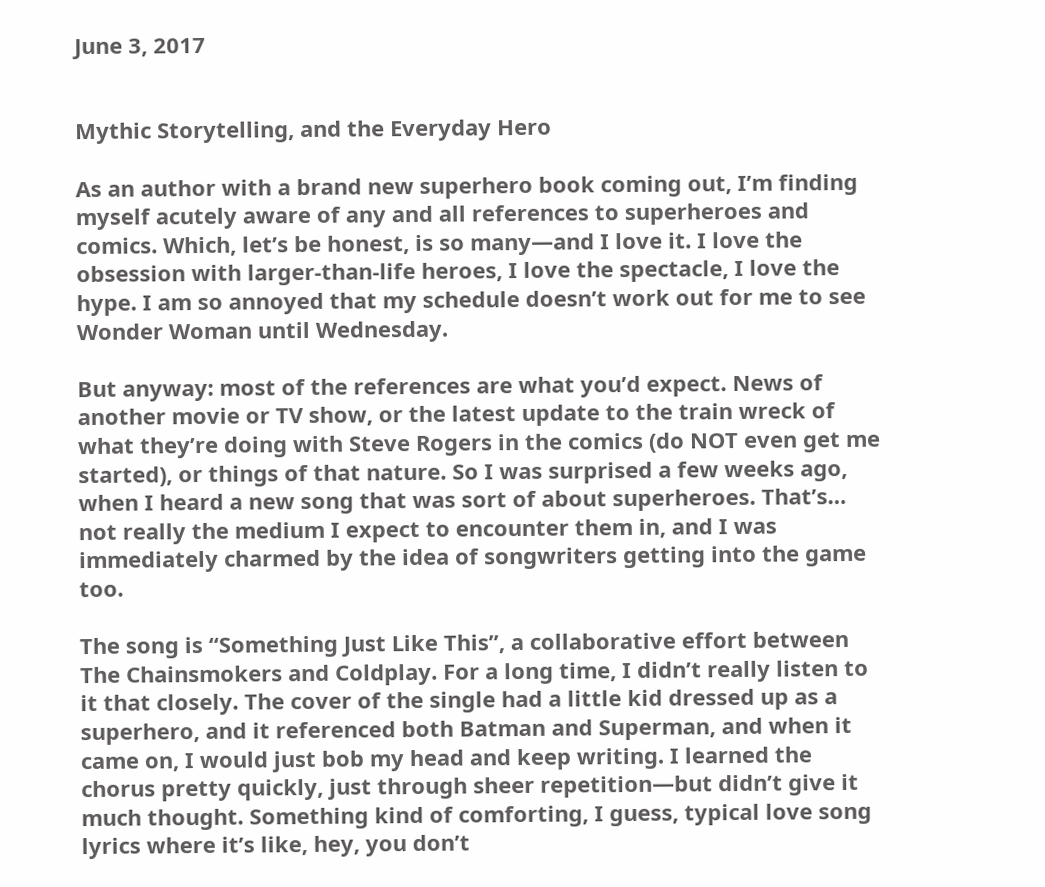June 3, 2017


Mythic Storytelling, and the Everyday Hero

As an author with a brand new superhero book coming out, I’m finding myself acutely aware of any and all references to superheroes and comics. Which, let’s be honest, is so many—and I love it. I love the obsession with larger-than-life heroes, I love the spectacle, I love the hype. I am so annoyed that my schedule doesn’t work out for me to see Wonder Woman until Wednesday.

But anyway: most of the references are what you’d expect. News of another movie or TV show, or the latest update to the train wreck of what they’re doing with Steve Rogers in the comics (do NOT even get me started), or things of that nature. So I was surprised a few weeks ago, when I heard a new song that was sort of about superheroes. That’s… not really the medium I expect to encounter them in, and I was immediately charmed by the idea of songwriters getting into the game too.

The song is “Something Just Like This”, a collaborative effort between The Chainsmokers and Coldplay. For a long time, I didn’t really listen to it that closely. The cover of the single had a little kid dressed up as a superhero, and it referenced both Batman and Superman, and when it came on, I would just bob my head and keep writing. I learned the chorus pretty quickly, just through sheer repetition—but didn’t give it much thought. Something kind of comforting, I guess, typical love song lyrics where it’s like, hey, you don’t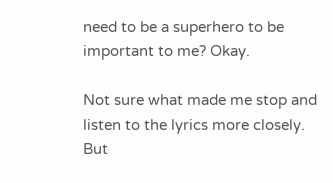need to be a superhero to be important to me? Okay.

Not sure what made me stop and listen to the lyrics more closely. But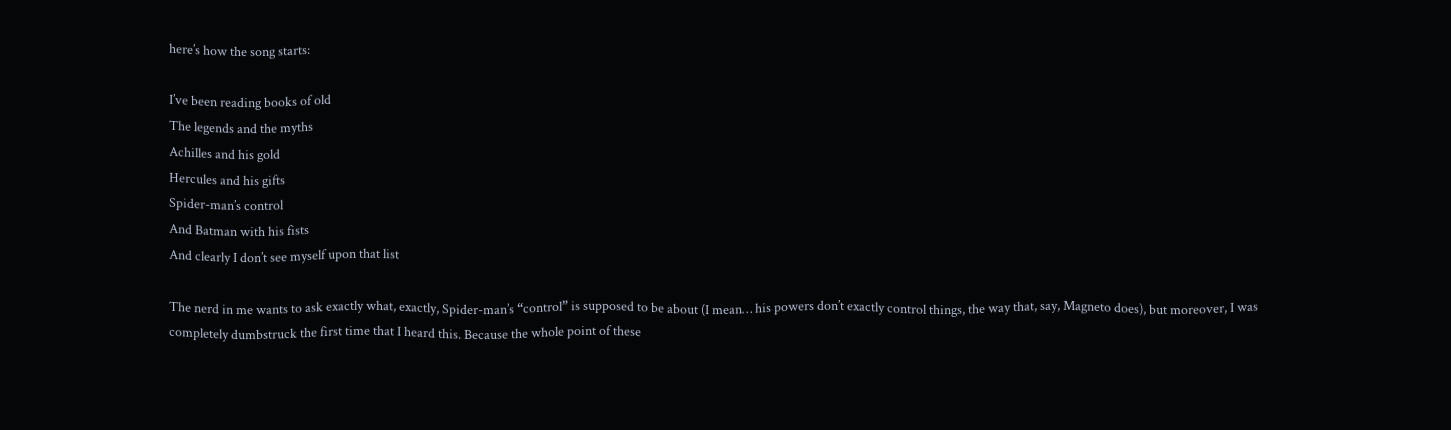here’s how the song starts:

I’ve been reading books of old
The legends and the myths
Achilles and his gold
Hercules and his gifts
Spider-man’s control
And Batman with his fists
And clearly I don’t see myself upon that list

The nerd in me wants to ask exactly what, exactly, Spider-man’s “control” is supposed to be about (I mean… his powers don’t exactly control things, the way that, say, Magneto does), but moreover, I was completely dumbstruck the first time that I heard this. Because the whole point of these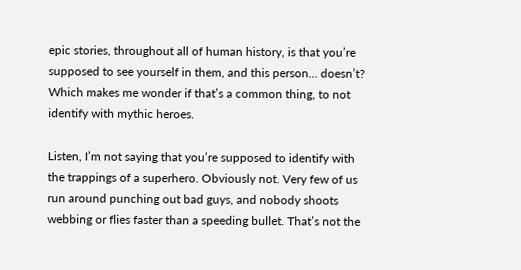epic stories, throughout all of human history, is that you’re supposed to see yourself in them, and this person… doesn’t? Which makes me wonder if that’s a common thing, to not identify with mythic heroes.

Listen, I’m not saying that you’re supposed to identify with the trappings of a superhero. Obviously not. Very few of us run around punching out bad guys, and nobody shoots webbing or flies faster than a speeding bullet. That’s not the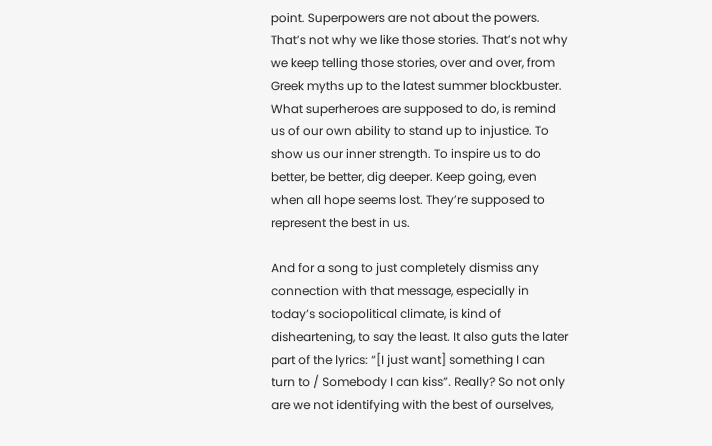point. Superpowers are not about the powers. That’s not why we like those stories. That’s not why we keep telling those stories, over and over, from Greek myths up to the latest summer blockbuster. What superheroes are supposed to do, is remind us of our own ability to stand up to injustice. To show us our inner strength. To inspire us to do better, be better, dig deeper. Keep going, even when all hope seems lost. They’re supposed to represent the best in us.

And for a song to just completely dismiss any connection with that message, especially in today’s sociopolitical climate, is kind of disheartening, to say the least. It also guts the later part of the lyrics: “[I just want] something I can turn to / Somebody I can kiss”. Really? So not only are we not identifying with the best of ourselves,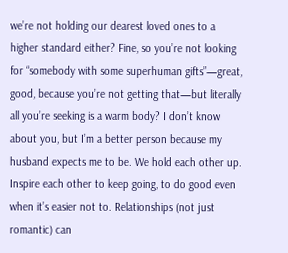we’re not holding our dearest loved ones to a higher standard either? Fine, so you’re not looking for “somebody with some superhuman gifts”—great, good, because you’re not getting that—but literally all you’re seeking is a warm body? I don’t know about you, but I’m a better person because my husband expects me to be. We hold each other up. Inspire each other to keep going, to do good even when it’s easier not to. Relationships (not just romantic) can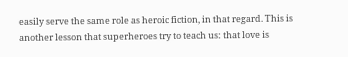easily serve the same role as heroic fiction, in that regard. This is another lesson that superheroes try to teach us: that love is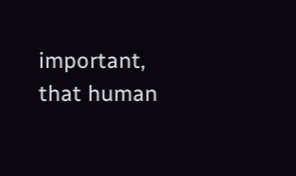important, that human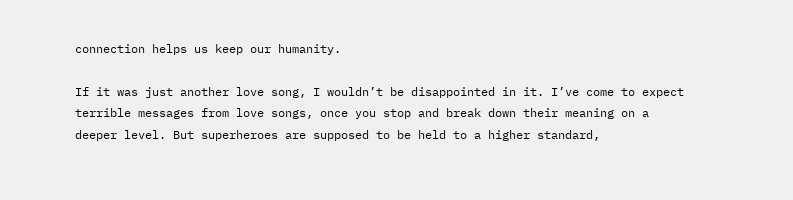connection helps us keep our humanity.

If it was just another love song, I wouldn’t be disappointed in it. I’ve come to expect terrible messages from love songs, once you stop and break down their meaning on a deeper level. But superheroes are supposed to be held to a higher standard,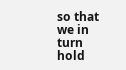so that we in turn hold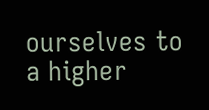ourselves to a higher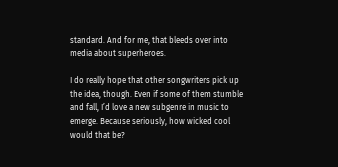standard. And for me, that bleeds over into media about superheroes.

I do really hope that other songwriters pick up the idea, though. Even if some of them stumble and fall, I’d love a new subgenre in music to emerge. Because seriously, how wicked cool would that be?